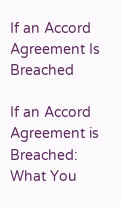If an Accord Agreement Is Breached

If an Accord Agreement is Breached: What You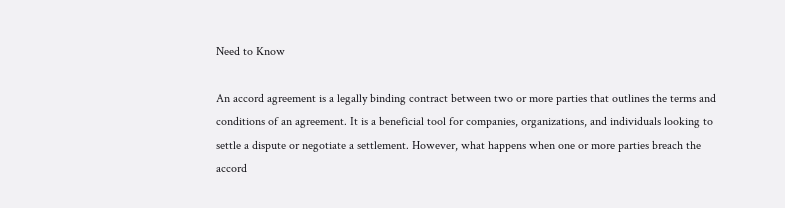Need to Know

An accord agreement is a legally binding contract between two or more parties that outlines the terms and conditions of an agreement. It is a beneficial tool for companies, organizations, and individuals looking to settle a dispute or negotiate a settlement. However, what happens when one or more parties breach the accord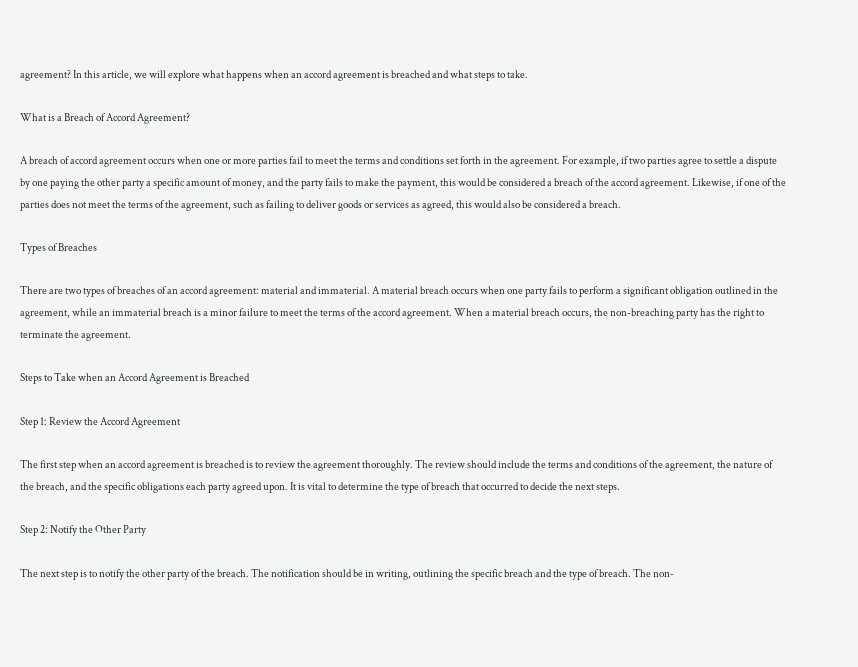agreement? In this article, we will explore what happens when an accord agreement is breached and what steps to take.

What is a Breach of Accord Agreement?

A breach of accord agreement occurs when one or more parties fail to meet the terms and conditions set forth in the agreement. For example, if two parties agree to settle a dispute by one paying the other party a specific amount of money, and the party fails to make the payment, this would be considered a breach of the accord agreement. Likewise, if one of the parties does not meet the terms of the agreement, such as failing to deliver goods or services as agreed, this would also be considered a breach.

Types of Breaches

There are two types of breaches of an accord agreement: material and immaterial. A material breach occurs when one party fails to perform a significant obligation outlined in the agreement, while an immaterial breach is a minor failure to meet the terms of the accord agreement. When a material breach occurs, the non-breaching party has the right to terminate the agreement.

Steps to Take when an Accord Agreement is Breached

Step 1: Review the Accord Agreement

The first step when an accord agreement is breached is to review the agreement thoroughly. The review should include the terms and conditions of the agreement, the nature of the breach, and the specific obligations each party agreed upon. It is vital to determine the type of breach that occurred to decide the next steps.

Step 2: Notify the Other Party

The next step is to notify the other party of the breach. The notification should be in writing, outlining the specific breach and the type of breach. The non-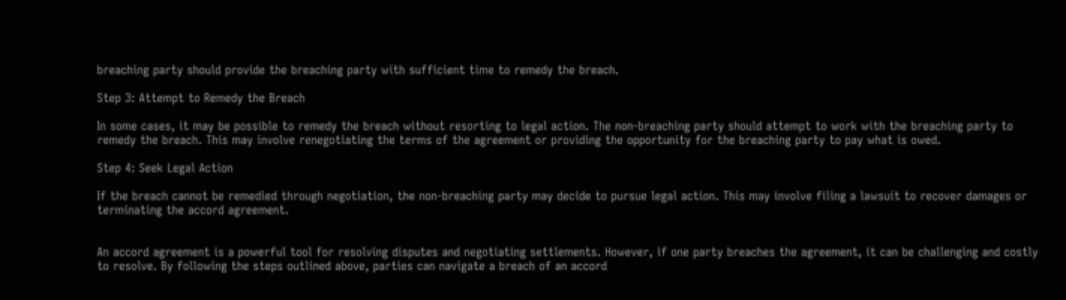breaching party should provide the breaching party with sufficient time to remedy the breach.

Step 3: Attempt to Remedy the Breach

In some cases, it may be possible to remedy the breach without resorting to legal action. The non-breaching party should attempt to work with the breaching party to remedy the breach. This may involve renegotiating the terms of the agreement or providing the opportunity for the breaching party to pay what is owed.

Step 4: Seek Legal Action

If the breach cannot be remedied through negotiation, the non-breaching party may decide to pursue legal action. This may involve filing a lawsuit to recover damages or terminating the accord agreement.


An accord agreement is a powerful tool for resolving disputes and negotiating settlements. However, if one party breaches the agreement, it can be challenging and costly to resolve. By following the steps outlined above, parties can navigate a breach of an accord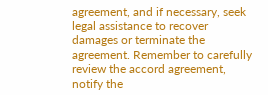agreement, and if necessary, seek legal assistance to recover damages or terminate the agreement. Remember to carefully review the accord agreement, notify the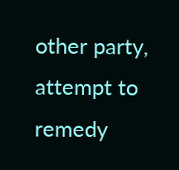other party, attempt to remedy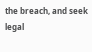the breach, and seek legal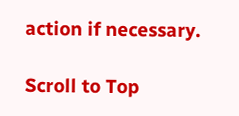action if necessary.

Scroll to Top